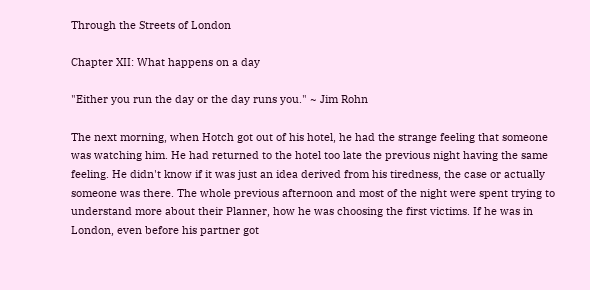Through the Streets of London

Chapter XII: What happens on a day

"Either you run the day or the day runs you." ~ Jim Rohn

The next morning, when Hotch got out of his hotel, he had the strange feeling that someone was watching him. He had returned to the hotel too late the previous night having the same feeling. He didn't know if it was just an idea derived from his tiredness, the case or actually someone was there. The whole previous afternoon and most of the night were spent trying to understand more about their Planner, how he was choosing the first victims. If he was in London, even before his partner got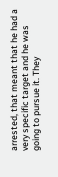arrested, that meant that he had a very specific target and he was going to pursue it. They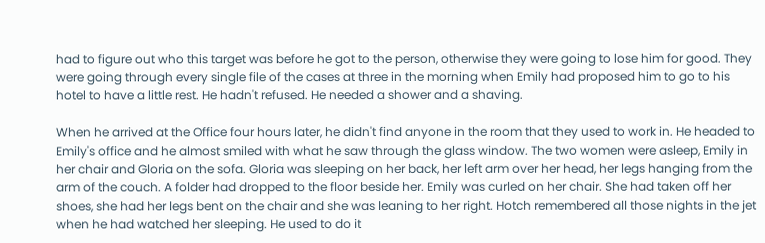had to figure out who this target was before he got to the person, otherwise they were going to lose him for good. They were going through every single file of the cases at three in the morning when Emily had proposed him to go to his hotel to have a little rest. He hadn't refused. He needed a shower and a shaving.

When he arrived at the Office four hours later, he didn't find anyone in the room that they used to work in. He headed to Emily's office and he almost smiled with what he saw through the glass window. The two women were asleep, Emily in her chair and Gloria on the sofa. Gloria was sleeping on her back, her left arm over her head, her legs hanging from the arm of the couch. A folder had dropped to the floor beside her. Emily was curled on her chair. She had taken off her shoes, she had her legs bent on the chair and she was leaning to her right. Hotch remembered all those nights in the jet when he had watched her sleeping. He used to do it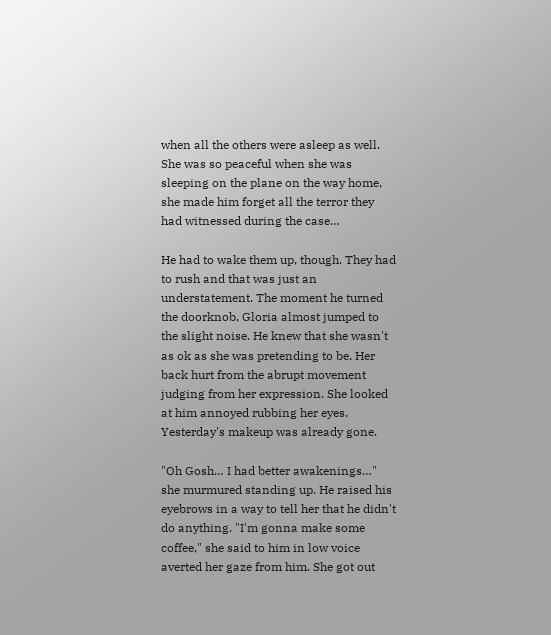when all the others were asleep as well. She was so peaceful when she was sleeping on the plane on the way home, she made him forget all the terror they had witnessed during the case…

He had to wake them up, though. They had to rush and that was just an understatement. The moment he turned the doorknob, Gloria almost jumped to the slight noise. He knew that she wasn't as ok as she was pretending to be. Her back hurt from the abrupt movement judging from her expression. She looked at him annoyed rubbing her eyes. Yesterday's makeup was already gone.

"Oh Gosh… I had better awakenings…" she murmured standing up. He raised his eyebrows in a way to tell her that he didn't do anything. "I'm gonna make some coffee," she said to him in low voice averted her gaze from him. She got out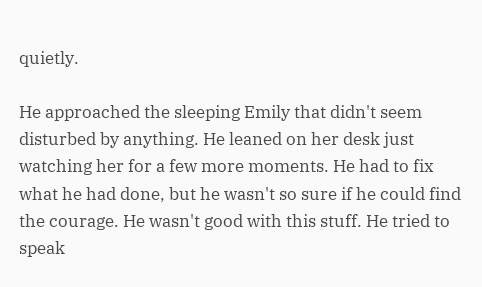quietly.

He approached the sleeping Emily that didn't seem disturbed by anything. He leaned on her desk just watching her for a few more moments. He had to fix what he had done, but he wasn't so sure if he could find the courage. He wasn't good with this stuff. He tried to speak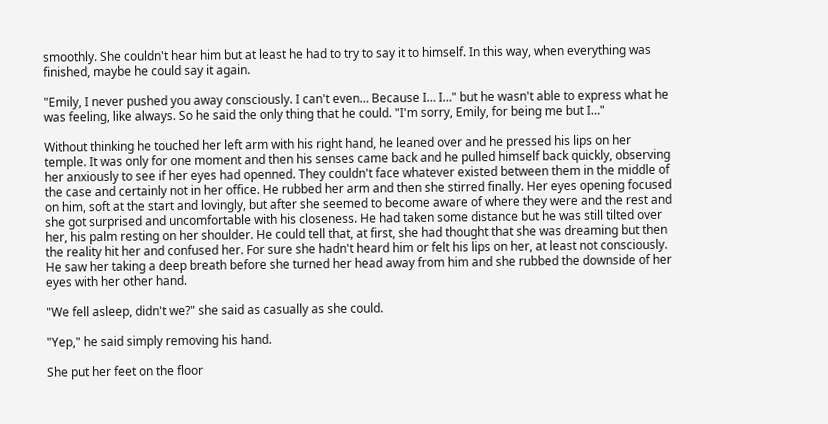smoothly. She couldn't hear him but at least he had to try to say it to himself. In this way, when everything was finished, maybe he could say it again.

"Emily, I never pushed you away consciously. I can't even… Because I… I…" but he wasn't able to express what he was feeling, like always. So he said the only thing that he could. "I'm sorry, Emily, for being me but I…"

Without thinking he touched her left arm with his right hand, he leaned over and he pressed his lips on her temple. It was only for one moment and then his senses came back and he pulled himself back quickly, observing her anxiously to see if her eyes had openned. They couldn't face whatever existed between them in the middle of the case and certainly not in her office. He rubbed her arm and then she stirred finally. Her eyes opening focused on him, soft at the start and lovingly, but after she seemed to become aware of where they were and the rest and she got surprised and uncomfortable with his closeness. He had taken some distance but he was still tilted over her, his palm resting on her shoulder. He could tell that, at first, she had thought that she was dreaming but then the reality hit her and confused her. For sure she hadn't heard him or felt his lips on her, at least not consciously. He saw her taking a deep breath before she turned her head away from him and she rubbed the downside of her eyes with her other hand.

"We fell asleep, didn't we?" she said as casually as she could.

"Yep," he said simply removing his hand.

She put her feet on the floor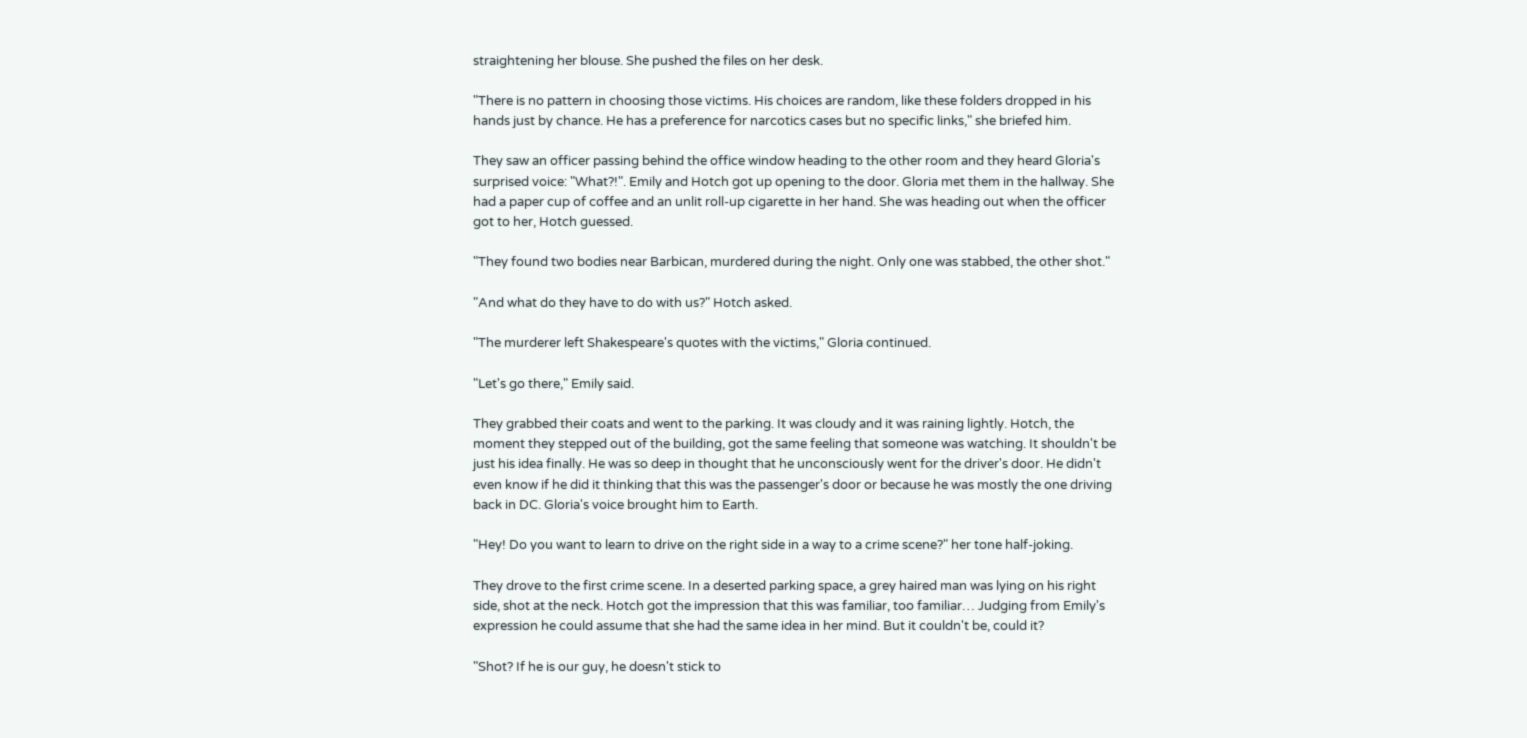straightening her blouse. She pushed the files on her desk.

"There is no pattern in choosing those victims. His choices are random, like these folders dropped in his hands just by chance. He has a preference for narcotics cases but no specific links," she briefed him.

They saw an officer passing behind the office window heading to the other room and they heard Gloria's surprised voice: "What?!". Emily and Hotch got up opening to the door. Gloria met them in the hallway. She had a paper cup of coffee and an unlit roll-up cigarette in her hand. She was heading out when the officer got to her, Hotch guessed.

"They found two bodies near Barbican, murdered during the night. Only one was stabbed, the other shot."

"And what do they have to do with us?" Hotch asked.

"The murderer left Shakespeare's quotes with the victims," Gloria continued.

"Let's go there," Emily said.

They grabbed their coats and went to the parking. It was cloudy and it was raining lightly. Hotch, the moment they stepped out of the building, got the same feeling that someone was watching. It shouldn't be just his idea finally. He was so deep in thought that he unconsciously went for the driver's door. He didn't even know if he did it thinking that this was the passenger's door or because he was mostly the one driving back in DC. Gloria's voice brought him to Earth.

"Hey! Do you want to learn to drive on the right side in a way to a crime scene?" her tone half-joking.

They drove to the first crime scene. In a deserted parking space, a grey haired man was lying on his right side, shot at the neck. Hotch got the impression that this was familiar, too familiar… Judging from Emily's expression he could assume that she had the same idea in her mind. But it couldn't be, could it?

"Shot? If he is our guy, he doesn't stick to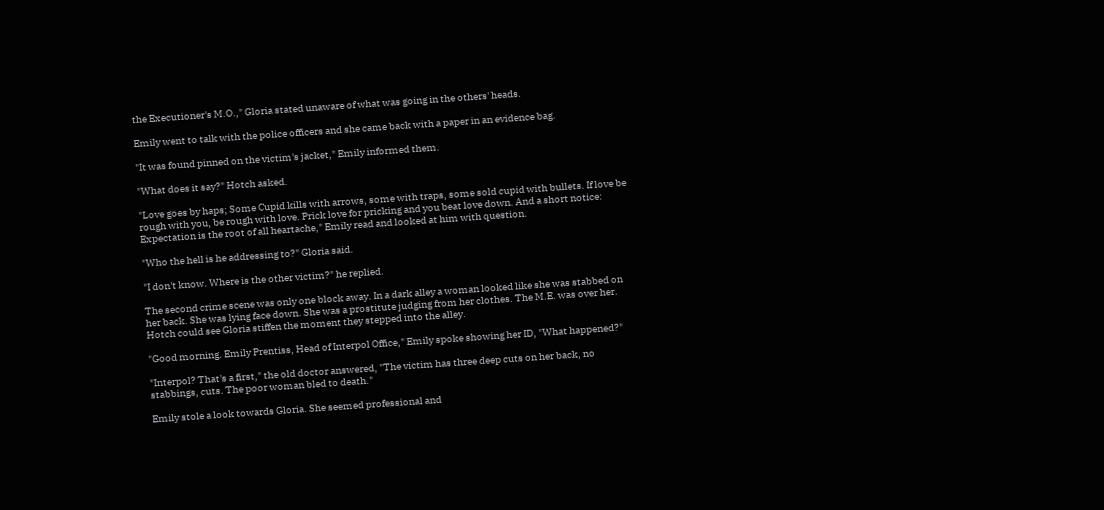the Executioner's M.O.," Gloria stated unaware of what was going in the others' heads.

Emily went to talk with the police officers and she came back with a paper in an evidence bag.

"It was found pinned on the victim's jacket," Emily informed them.

"What does it say?" Hotch asked.

"Love goes by haps; Some Cupid kills with arrows, some with traps, some sold cupid with bullets. If love be rough with you, be rough with love. Prick love for pricking and you beat love down. And a short notice: Expectation is the root of all heartache," Emily read and looked at him with question.

"Who the hell is he addressing to?" Gloria said.

"I don't know. Where is the other victim?" he replied.

The second crime scene was only one block away. In a dark alley a woman looked like she was stabbed on her back. She was lying face down. She was a prostitute judging from her clothes. The M.E. was over her. Hotch could see Gloria stiffen the moment they stepped into the alley.

"Good morning. Emily Prentiss, Head of Interpol Office," Emily spoke showing her ID, "What happened?"

"Interpol? That's a first," the old doctor answered, "The victim has three deep cuts on her back, no stabbings, cuts. The poor woman bled to death."

Emily stole a look towards Gloria. She seemed professional and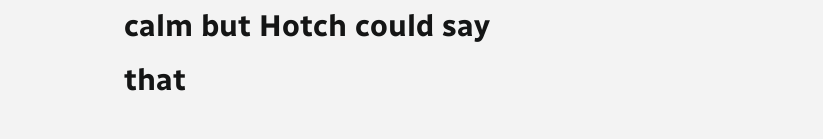calm but Hotch could say that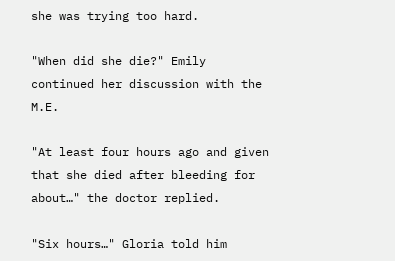she was trying too hard.

"When did she die?" Emily continued her discussion with the M.E.

"At least four hours ago and given that she died after bleeding for about…" the doctor replied.

"Six hours…" Gloria told him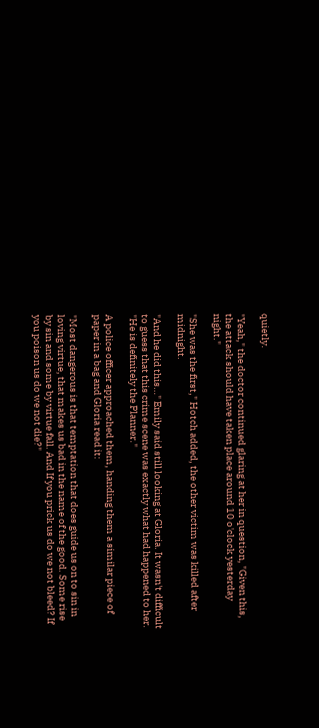quietly.

"Yeah," the doctor continued glaring at her in question, "Given this, the attack should have taken place around 10 o'clock yesterday night."

"She was the first," Hotch added, the other victim was killed after midnight.

"And he did this…" Emily said still looking at Gloria. It wasn't difficult to guess that this crime scene was exactly what had happened to her. "He is definitely the Planner."

A police officer approached them, handing them a similar piece of paper in a bag and Gloria read it:

"Most dangerous is that temptation that does guide us on to sin in loving virtue, that makes us bad in the name of the good. Some rise by sin and some by virtue fall. And If you prick us do we not bleed? If you poison us do we not die?"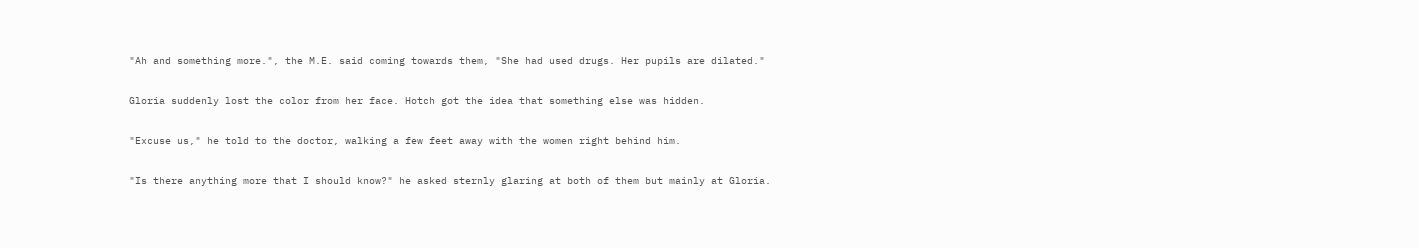"Ah and something more.", the M.E. said coming towards them, "She had used drugs. Her pupils are dilated."

Gloria suddenly lost the color from her face. Hotch got the idea that something else was hidden.

"Excuse us," he told to the doctor, walking a few feet away with the women right behind him.

"Is there anything more that I should know?" he asked sternly glaring at both of them but mainly at Gloria.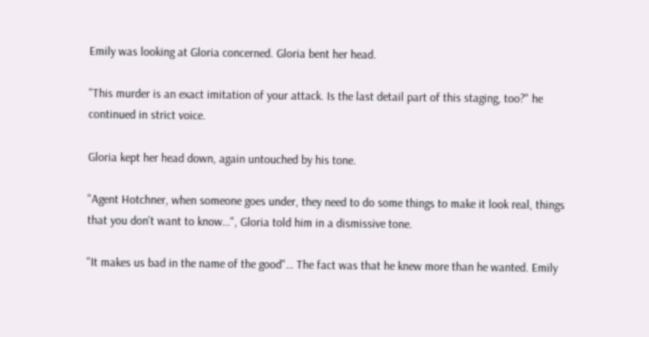Emily was looking at Gloria concerned. Gloria bent her head.

"This murder is an exact imitation of your attack. Is the last detail part of this staging, too?" he continued in strict voice.

Gloria kept her head down, again untouched by his tone.

"Agent Hotchner, when someone goes under, they need to do some things to make it look real, things that you don't want to know…", Gloria told him in a dismissive tone.

"It makes us bad in the name of the good"… The fact was that he knew more than he wanted. Emily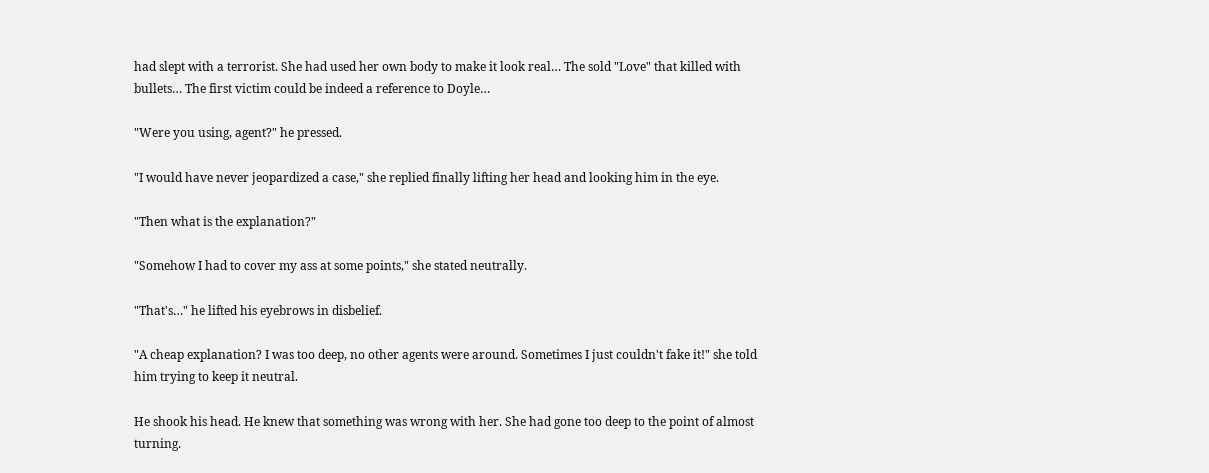had slept with a terrorist. She had used her own body to make it look real… The sold "Love" that killed with bullets… The first victim could be indeed a reference to Doyle…

"Were you using, agent?" he pressed.

"I would have never jeopardized a case," she replied finally lifting her head and looking him in the eye.

"Then what is the explanation?"

"Somehow I had to cover my ass at some points," she stated neutrally.

"That's…" he lifted his eyebrows in disbelief.

"A cheap explanation? I was too deep, no other agents were around. Sometimes I just couldn't fake it!" she told him trying to keep it neutral.

He shook his head. He knew that something was wrong with her. She had gone too deep to the point of almost turning.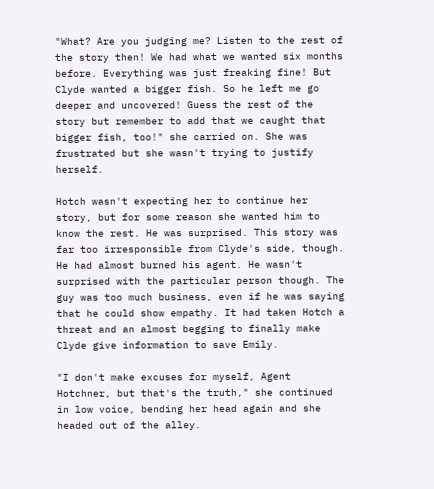"What? Are you judging me? Listen to the rest of the story then! We had what we wanted six months before. Everything was just freaking fine! But Clyde wanted a bigger fish. So he left me go deeper and uncovered! Guess the rest of the story but remember to add that we caught that bigger fish, too!" she carried on. She was frustrated but she wasn't trying to justify herself.

Hotch wasn't expecting her to continue her story, but for some reason she wanted him to know the rest. He was surprised. This story was far too irresponsible from Clyde's side, though. He had almost burned his agent. He wasn't surprised with the particular person though. The guy was too much business, even if he was saying that he could show empathy. It had taken Hotch a threat and an almost begging to finally make Clyde give information to save Emily.

"I don't make excuses for myself, Agent Hotchner, but that's the truth," she continued in low voice, bending her head again and she headed out of the alley.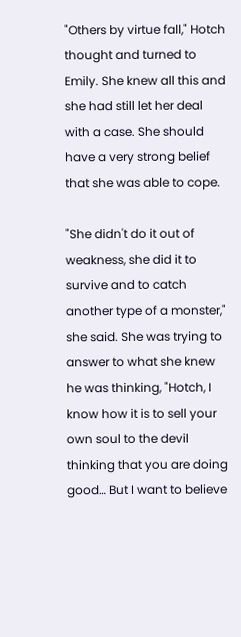"Others by virtue fall," Hotch thought and turned to Emily. She knew all this and she had still let her deal with a case. She should have a very strong belief that she was able to cope.

"She didn't do it out of weakness, she did it to survive and to catch another type of a monster," she said. She was trying to answer to what she knew he was thinking, "Hotch, I know how it is to sell your own soul to the devil thinking that you are doing good… But I want to believe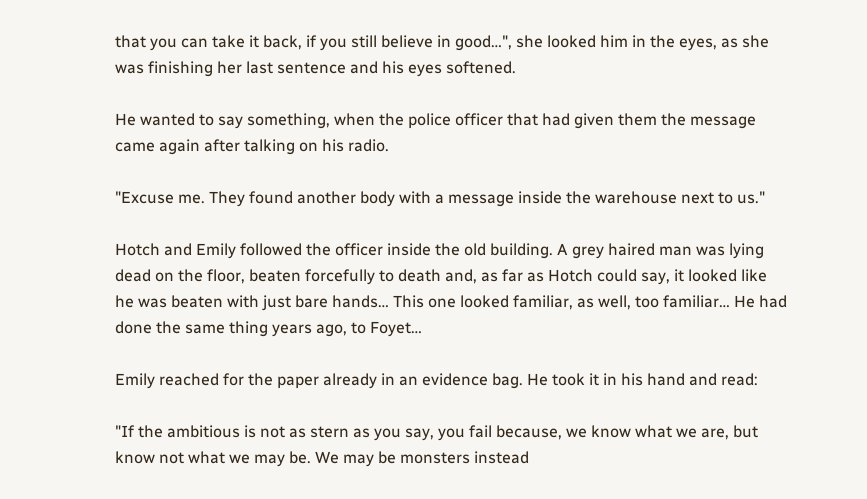that you can take it back, if you still believe in good…", she looked him in the eyes, as she was finishing her last sentence and his eyes softened.

He wanted to say something, when the police officer that had given them the message came again after talking on his radio.

"Excuse me. They found another body with a message inside the warehouse next to us."

Hotch and Emily followed the officer inside the old building. A grey haired man was lying dead on the floor, beaten forcefully to death and, as far as Hotch could say, it looked like he was beaten with just bare hands… This one looked familiar, as well, too familiar… He had done the same thing years ago, to Foyet…

Emily reached for the paper already in an evidence bag. He took it in his hand and read:

"If the ambitious is not as stern as you say, you fail because, we know what we are, but know not what we may be. We may be monsters instead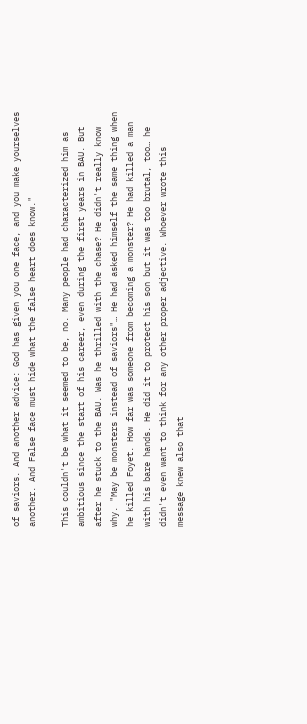of saviors. And another advice: God has given you one face, and you make yourselves another. And False face must hide what the false heart does know."

This couldn't be what it seemed to be, no. Many people had characterized him as ambitious since the start of his career, even during the first years in BAU. But after he stuck to the BAU. Was he thrilled with the chase? He didn't really know why. "May be monsters instead of saviors"… He had asked himself the same thing when he killed Foyet. How far was someone from becoming a monster? He had killed a man with his bare hands. He did it to protect his son but it was too brutal, too… he didn't even want to think for any other proper adjective. Whoever wrote this message knew also that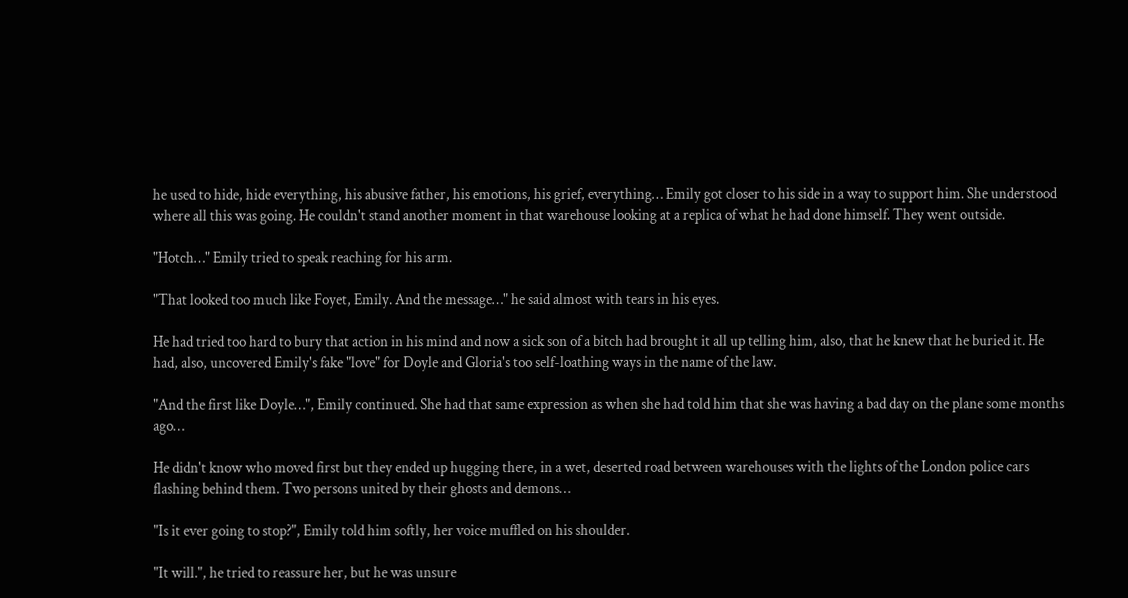he used to hide, hide everything, his abusive father, his emotions, his grief, everything… Emily got closer to his side in a way to support him. She understood where all this was going. He couldn't stand another moment in that warehouse looking at a replica of what he had done himself. They went outside.

"Hotch…" Emily tried to speak reaching for his arm.

"That looked too much like Foyet, Emily. And the message…" he said almost with tears in his eyes.

He had tried too hard to bury that action in his mind and now a sick son of a bitch had brought it all up telling him, also, that he knew that he buried it. He had, also, uncovered Emily's fake "love" for Doyle and Gloria's too self-loathing ways in the name of the law.

"And the first like Doyle…", Emily continued. She had that same expression as when she had told him that she was having a bad day on the plane some months ago…

He didn't know who moved first but they ended up hugging there, in a wet, deserted road between warehouses with the lights of the London police cars flashing behind them. Two persons united by their ghosts and demons…

"Is it ever going to stop?", Emily told him softly, her voice muffled on his shoulder.

"It will.", he tried to reassure her, but he was unsure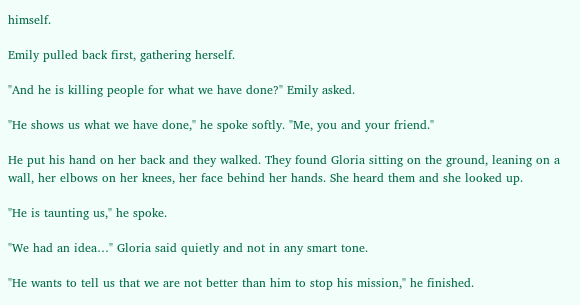himself.

Emily pulled back first, gathering herself.

"And he is killing people for what we have done?" Emily asked.

"He shows us what we have done," he spoke softly. "Me, you and your friend."

He put his hand on her back and they walked. They found Gloria sitting on the ground, leaning on a wall, her elbows on her knees, her face behind her hands. She heard them and she looked up.

"He is taunting us," he spoke.

"We had an idea…" Gloria said quietly and not in any smart tone.

"He wants to tell us that we are not better than him to stop his mission," he finished.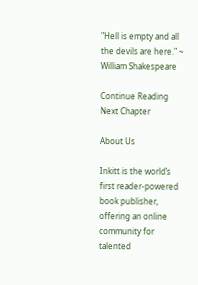"Hell is empty and all the devils are here." ~ William Shakespeare

Continue Reading Next Chapter

About Us

Inkitt is the world’s first reader-powered book publisher, offering an online community for talented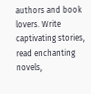authors and book lovers. Write captivating stories, read enchanting novels,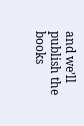and we’ll publish the books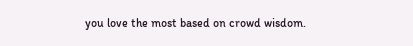you love the most based on crowd wisdom.